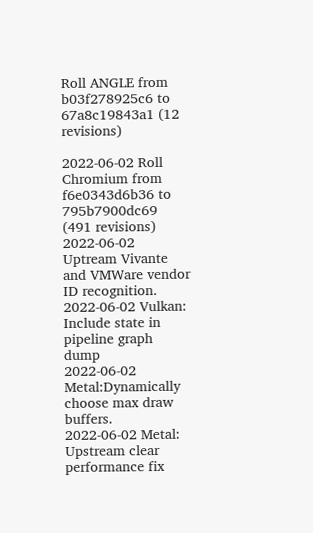Roll ANGLE from b03f278925c6 to 67a8c19843a1 (12 revisions)

2022-06-02 Roll Chromium from f6e0343d6b36 to 795b7900dc69 (491 revisions)
2022-06-02 Uptream Vivante and VMWare vendor ID recognition.
2022-06-02 Vulkan: Include state in pipeline graph dump
2022-06-02 Metal:Dynamically choose max draw buffers.
2022-06-02 Metal: Upstream clear performance fix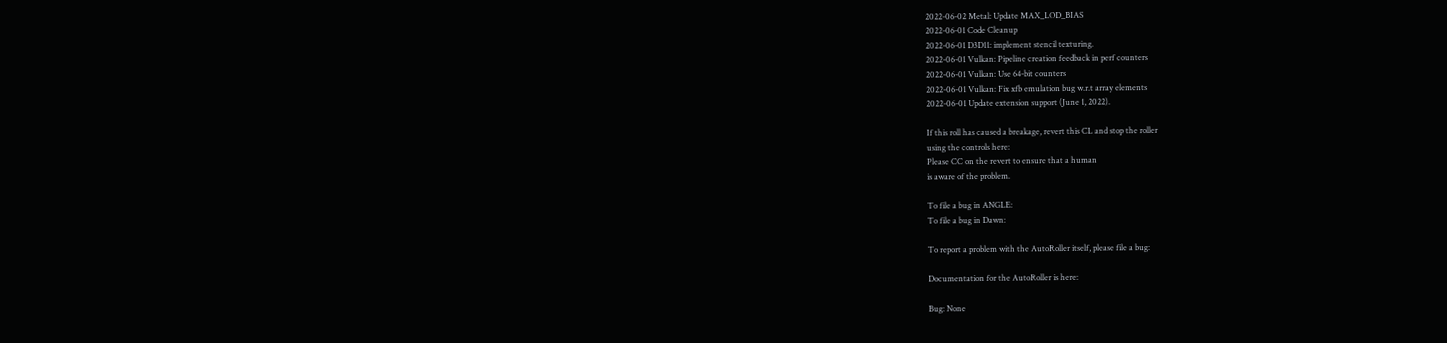2022-06-02 Metal: Update MAX_LOD_BIAS
2022-06-01 Code Cleanup
2022-06-01 D3D11: implement stencil texturing.
2022-06-01 Vulkan: Pipeline creation feedback in perf counters
2022-06-01 Vulkan: Use 64-bit counters
2022-06-01 Vulkan: Fix xfb emulation bug w.r.t array elements
2022-06-01 Update extension support (June 1, 2022).

If this roll has caused a breakage, revert this CL and stop the roller
using the controls here:
Please CC on the revert to ensure that a human
is aware of the problem.

To file a bug in ANGLE:
To file a bug in Dawn:

To report a problem with the AutoRoller itself, please file a bug:

Documentation for the AutoRoller is here:

Bug: None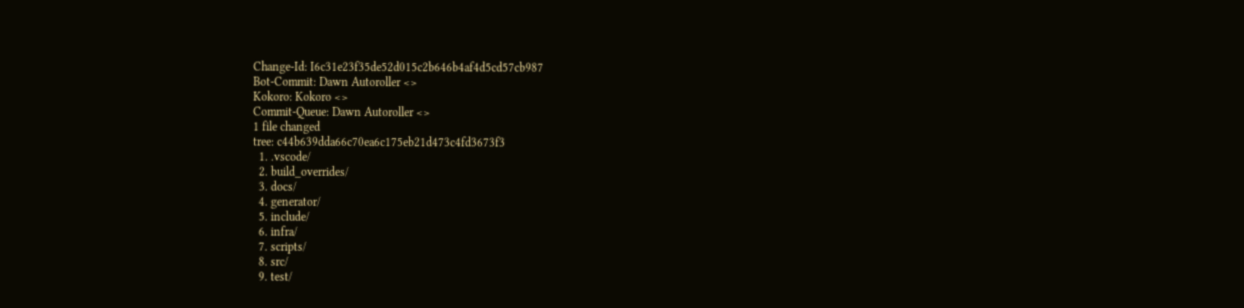Change-Id: I6c31e23f35de52d015c2b646b4af4d5cd57cb987
Bot-Commit: Dawn Autoroller <>
Kokoro: Kokoro <>
Commit-Queue: Dawn Autoroller <>
1 file changed
tree: c44b639dda66c70ea6c175eb21d473c4fd3673f3
  1. .vscode/
  2. build_overrides/
  3. docs/
  4. generator/
  5. include/
  6. infra/
  7. scripts/
  8. src/
  9. test/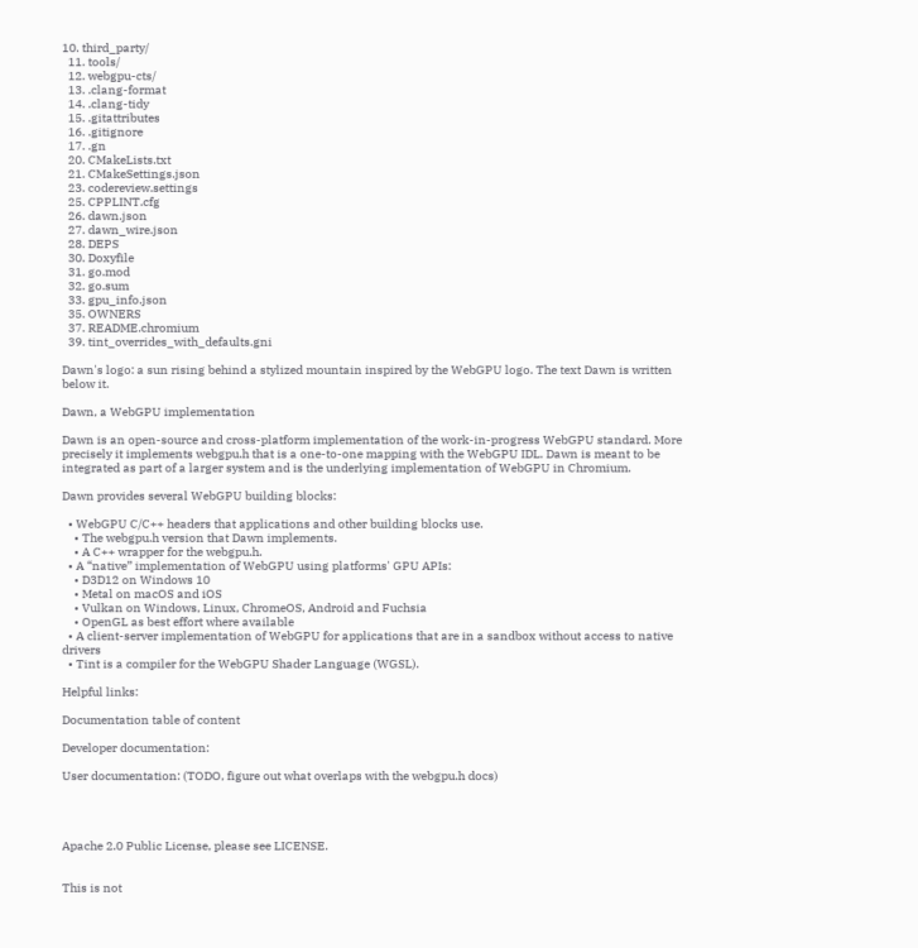10. third_party/
  11. tools/
  12. webgpu-cts/
  13. .clang-format
  14. .clang-tidy
  15. .gitattributes
  16. .gitignore
  17. .gn
  20. CMakeLists.txt
  21. CMakeSettings.json
  23. codereview.settings
  25. CPPLINT.cfg
  26. dawn.json
  27. dawn_wire.json
  28. DEPS
  30. Doxyfile
  31. go.mod
  32. go.sum
  33. gpu_info.json
  35. OWNERS
  37. README.chromium
  39. tint_overrides_with_defaults.gni

Dawn's logo: a sun rising behind a stylized mountain inspired by the WebGPU logo. The text Dawn is written below it.

Dawn, a WebGPU implementation

Dawn is an open-source and cross-platform implementation of the work-in-progress WebGPU standard. More precisely it implements webgpu.h that is a one-to-one mapping with the WebGPU IDL. Dawn is meant to be integrated as part of a larger system and is the underlying implementation of WebGPU in Chromium.

Dawn provides several WebGPU building blocks:

  • WebGPU C/C++ headers that applications and other building blocks use.
    • The webgpu.h version that Dawn implements.
    • A C++ wrapper for the webgpu.h.
  • A “native” implementation of WebGPU using platforms' GPU APIs:
    • D3D12 on Windows 10
    • Metal on macOS and iOS
    • Vulkan on Windows, Linux, ChromeOS, Android and Fuchsia
    • OpenGL as best effort where available
  • A client-server implementation of WebGPU for applications that are in a sandbox without access to native drivers
  • Tint is a compiler for the WebGPU Shader Language (WGSL).

Helpful links:

Documentation table of content

Developer documentation:

User documentation: (TODO, figure out what overlaps with the webgpu.h docs)




Apache 2.0 Public License, please see LICENSE.


This is not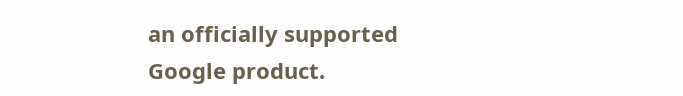an officially supported Google product.